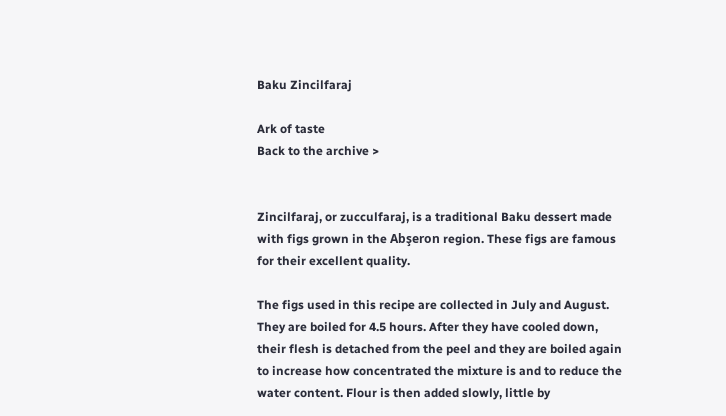Baku Zincilfaraj

Ark of taste
Back to the archive >


Zincilfaraj, or zucculfaraj, is a traditional Baku dessert made with figs grown in the Abşeron region. These figs are famous for their excellent quality.

The figs used in this recipe are collected in July and August. They are boiled for 4.5 hours. After they have cooled down, their flesh is detached from the peel and they are boiled again to increase how concentrated the mixture is and to reduce the water content. Flour is then added slowly, little by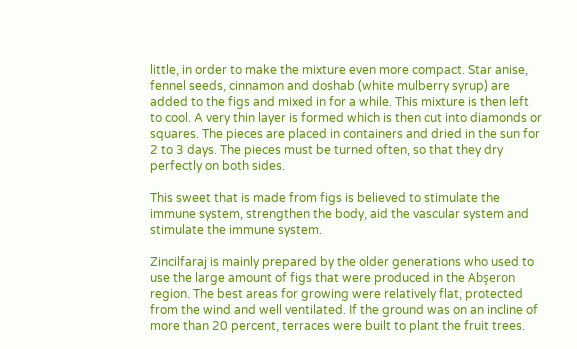little, in order to make the mixture even more compact. Star anise, fennel seeds, cinnamon and doshab (white mulberry syrup) are added to the figs and mixed in for a while. This mixture is then left to cool. A very thin layer is formed which is then cut into diamonds or squares. The pieces are placed in containers and dried in the sun for 2 to 3 days. The pieces must be turned often, so that they dry perfectly on both sides.

This sweet that is made from figs is believed to stimulate the immune system, strengthen the body, aid the vascular system and stimulate the immune system.

Zincilfaraj is mainly prepared by the older generations who used to use the large amount of figs that were produced in the Abşeron region. The best areas for growing were relatively flat, protected from the wind and well ventilated. If the ground was on an incline of more than 20 percent, terraces were built to plant the fruit trees.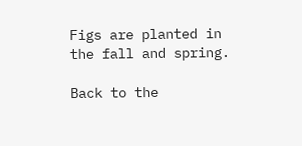Figs are planted in the fall and spring.

Back to the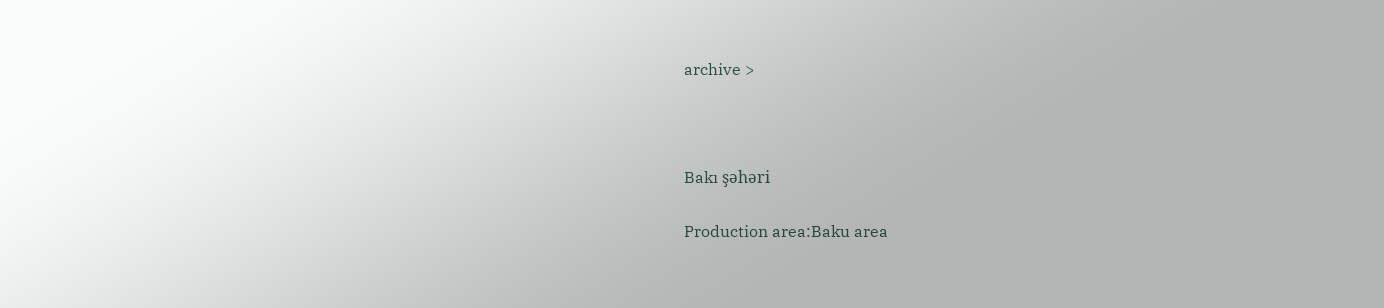archive >



Bakı şəhəri

Production area:Baku area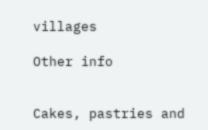villages

Other info


Cakes, pastries and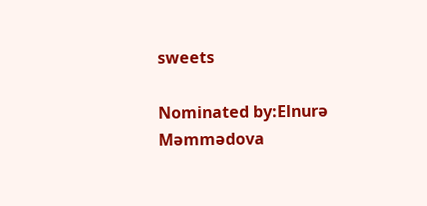sweets

Nominated by:Elnurə Məmmədova